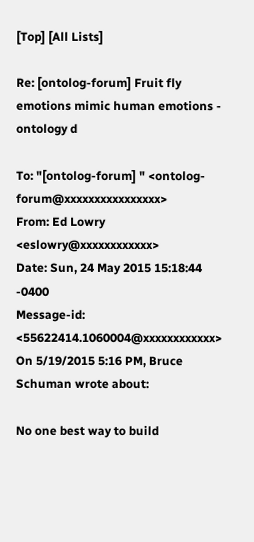[Top] [All Lists]

Re: [ontolog-forum] Fruit fly emotions mimic human emotions - ontology d

To: "[ontolog-forum] " <ontolog-forum@xxxxxxxxxxxxxxxx>
From: Ed Lowry <eslowry@xxxxxxxxxxxx>
Date: Sun, 24 May 2015 15:18:44 -0400
Message-id: <55622414.1060004@xxxxxxxxxxxx>
On 5/19/2015 5:16 PM, Bruce Schuman wrote about:

No one best way to build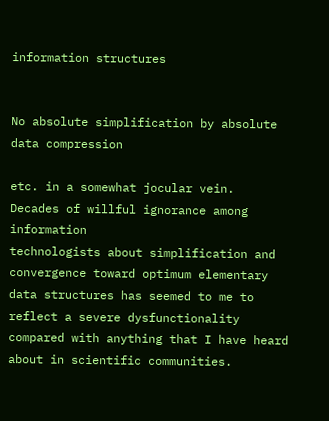information structures


No absolute simplification by absolute data compression

etc. in a somewhat jocular vein.  Decades of willful ignorance among information
technologists about simplification and convergence toward optimum elementary
data structures has seemed to me to reflect a severe dysfunctionality
compared with anything that I have heard about in scientific communities.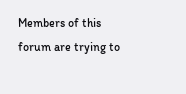Members of this forum are trying to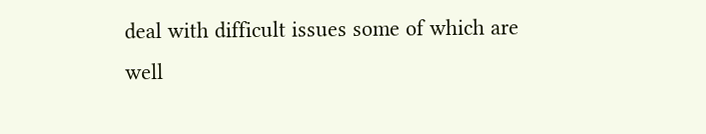deal with difficult issues some of which are
well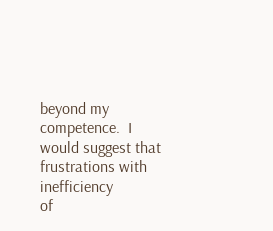beyond my competence.  I would suggest that frustrations with inefficiency
of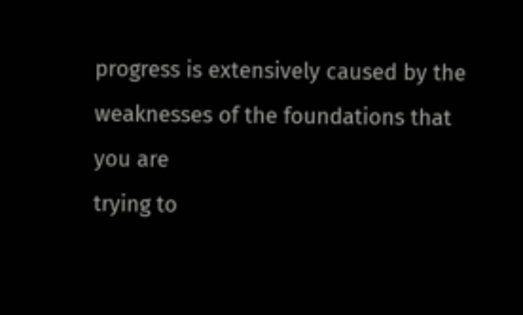progress is extensively caused by the weaknesses of the foundations that you are
trying to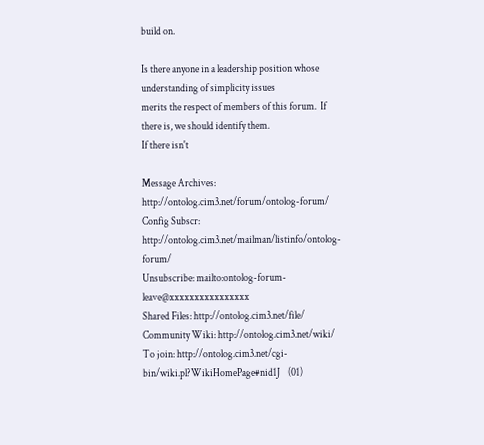build on.

Is there anyone in a leadership position whose understanding of simplicity issues
merits the respect of members of this forum.  If there is, we should identify them.
If there isn't

Message Archives: http://ontolog.cim3.net/forum/ontolog-forum/
Config Subscr: http://ontolog.cim3.net/mailman/listinfo/ontolog-forum/
Unsubscribe: mailto:ontolog-forum-leave@xxxxxxxxxxxxxxxx
Shared Files: http://ontolog.cim3.net/file/
Community Wiki: http://ontolog.cim3.net/wiki/
To join: http://ontolog.cim3.net/cgi-bin/wiki.pl?WikiHomePage#nid1J    (01)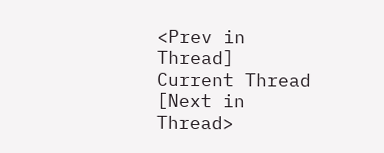<Prev in Thread] Current Thread [Next in Thread>